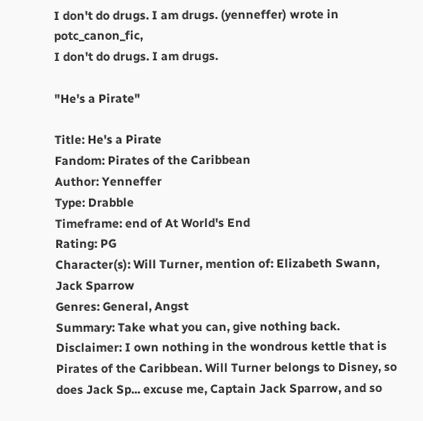I don't do drugs. I am drugs. (yenneffer) wrote in potc_canon_fic,
I don't do drugs. I am drugs.

"He's a Pirate"

Title: He's a Pirate
Fandom: Pirates of the Caribbean
Author: Yenneffer
Type: Drabble
Timeframe: end of At World's End
Rating: PG
Character(s): Will Turner, mention of: Elizabeth Swann, Jack Sparrow
Genres: General, Angst
Summary: Take what you can, give nothing back.
Disclaimer: I own nothing in the wondrous kettle that is Pirates of the Caribbean. Will Turner belongs to Disney, so does Jack Sp... excuse me, Captain Jack Sparrow, and so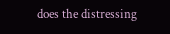does the distressing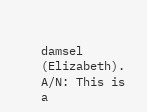damsel (Elizabeth).
A/N: This is a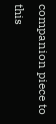companion piece to this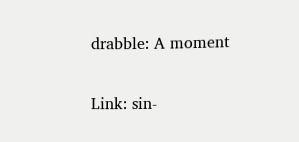drabble: A moment

Link: sin-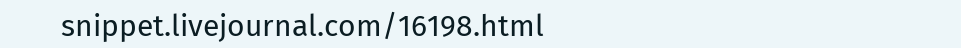snippet.livejournal.com/16198.html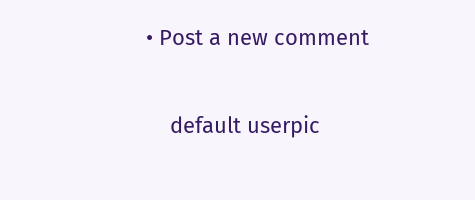• Post a new comment


    default userpic